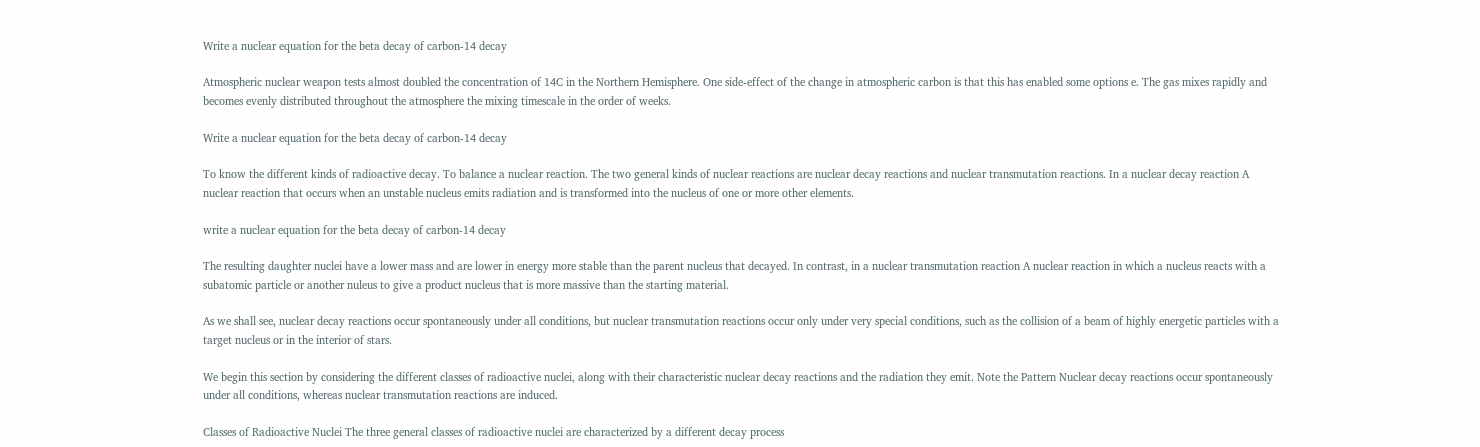Write a nuclear equation for the beta decay of carbon-14 decay

Atmospheric nuclear weapon tests almost doubled the concentration of 14C in the Northern Hemisphere. One side-effect of the change in atmospheric carbon is that this has enabled some options e. The gas mixes rapidly and becomes evenly distributed throughout the atmosphere the mixing timescale in the order of weeks.

Write a nuclear equation for the beta decay of carbon-14 decay

To know the different kinds of radioactive decay. To balance a nuclear reaction. The two general kinds of nuclear reactions are nuclear decay reactions and nuclear transmutation reactions. In a nuclear decay reaction A nuclear reaction that occurs when an unstable nucleus emits radiation and is transformed into the nucleus of one or more other elements.

write a nuclear equation for the beta decay of carbon-14 decay

The resulting daughter nuclei have a lower mass and are lower in energy more stable than the parent nucleus that decayed. In contrast, in a nuclear transmutation reaction A nuclear reaction in which a nucleus reacts with a subatomic particle or another nuleus to give a product nucleus that is more massive than the starting material.

As we shall see, nuclear decay reactions occur spontaneously under all conditions, but nuclear transmutation reactions occur only under very special conditions, such as the collision of a beam of highly energetic particles with a target nucleus or in the interior of stars.

We begin this section by considering the different classes of radioactive nuclei, along with their characteristic nuclear decay reactions and the radiation they emit. Note the Pattern Nuclear decay reactions occur spontaneously under all conditions, whereas nuclear transmutation reactions are induced.

Classes of Radioactive Nuclei The three general classes of radioactive nuclei are characterized by a different decay process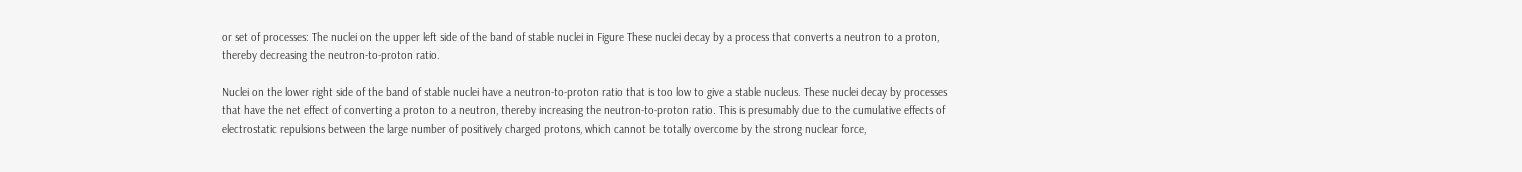or set of processes: The nuclei on the upper left side of the band of stable nuclei in Figure These nuclei decay by a process that converts a neutron to a proton, thereby decreasing the neutron-to-proton ratio.

Nuclei on the lower right side of the band of stable nuclei have a neutron-to-proton ratio that is too low to give a stable nucleus. These nuclei decay by processes that have the net effect of converting a proton to a neutron, thereby increasing the neutron-to-proton ratio. This is presumably due to the cumulative effects of electrostatic repulsions between the large number of positively charged protons, which cannot be totally overcome by the strong nuclear force,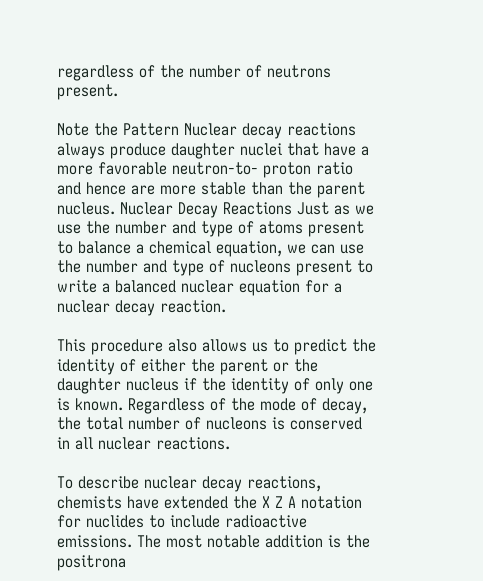regardless of the number of neutrons present.

Note the Pattern Nuclear decay reactions always produce daughter nuclei that have a more favorable neutron-to- proton ratio and hence are more stable than the parent nucleus. Nuclear Decay Reactions Just as we use the number and type of atoms present to balance a chemical equation, we can use the number and type of nucleons present to write a balanced nuclear equation for a nuclear decay reaction.

This procedure also allows us to predict the identity of either the parent or the daughter nucleus if the identity of only one is known. Regardless of the mode of decay, the total number of nucleons is conserved in all nuclear reactions.

To describe nuclear decay reactions, chemists have extended the X Z A notation for nuclides to include radioactive emissions. The most notable addition is the positrona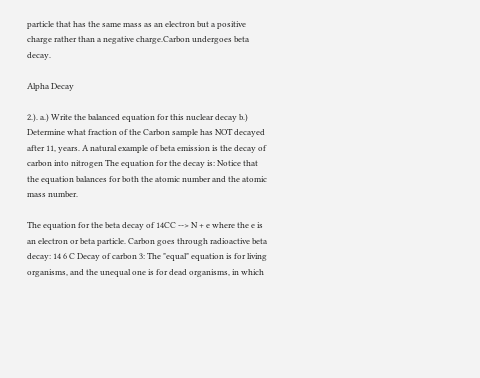particle that has the same mass as an electron but a positive charge rather than a negative charge.Carbon undergoes beta decay.

Alpha Decay

2.). a.) Write the balanced equation for this nuclear decay b.) Determine what fraction of the Carbon sample has NOT decayed after 11, years. A natural example of beta emission is the decay of carbon into nitrogen The equation for the decay is: Notice that the equation balances for both the atomic number and the atomic mass number.

The equation for the beta decay of 14CC --> N + e where the e is an electron or beta particle. Carbon goes through radioactive beta decay: 14 6 C Decay of carbon 3: The "equal" equation is for living organisms, and the unequal one is for dead organisms, in which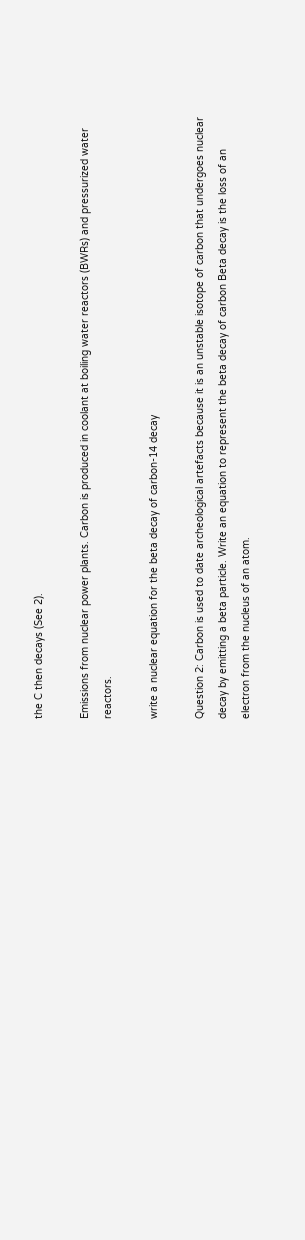the C then decays (See 2).

Emissions from nuclear power plants. Carbon is produced in coolant at boiling water reactors (BWRs) and pressurized water reactors.

write a nuclear equation for the beta decay of carbon-14 decay

Question 2: Carbon is used to date archeological artefacts because it is an unstable isotope of carbon that undergoes nuclear decay by emitting a beta particle. Write an equation to represent the beta decay of carbon Beta decay is the loss of an electron from the nucleus of an atom.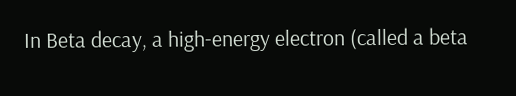In Beta decay, a high-energy electron (called a beta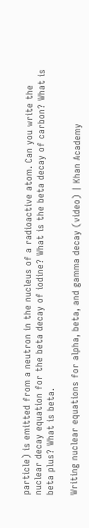particle) is emitted from a neutron in the nucleus of a radioactive atom. Can you write the nuclear decay equation for the beta decay of iodine? What is the beta decay of carbon? What is beta plus? What is beta.

Writing nuclear equations for alpha, beta, and gamma decay (video) | Khan Academy